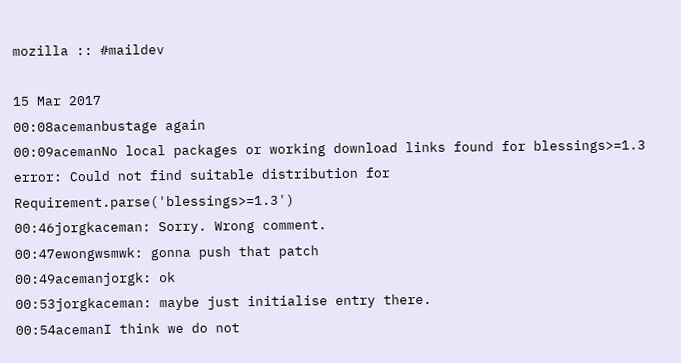mozilla :: #maildev

15 Mar 2017
00:08acemanbustage again
00:09acemanNo local packages or working download links found for blessings>=1.3 error: Could not find suitable distribution for Requirement.parse('blessings>=1.3')
00:46jorgkaceman: Sorry. Wrong comment.
00:47ewongwsmwk: gonna push that patch
00:49acemanjorgk: ok
00:53jorgkaceman: maybe just initialise entry there.
00:54acemanI think we do not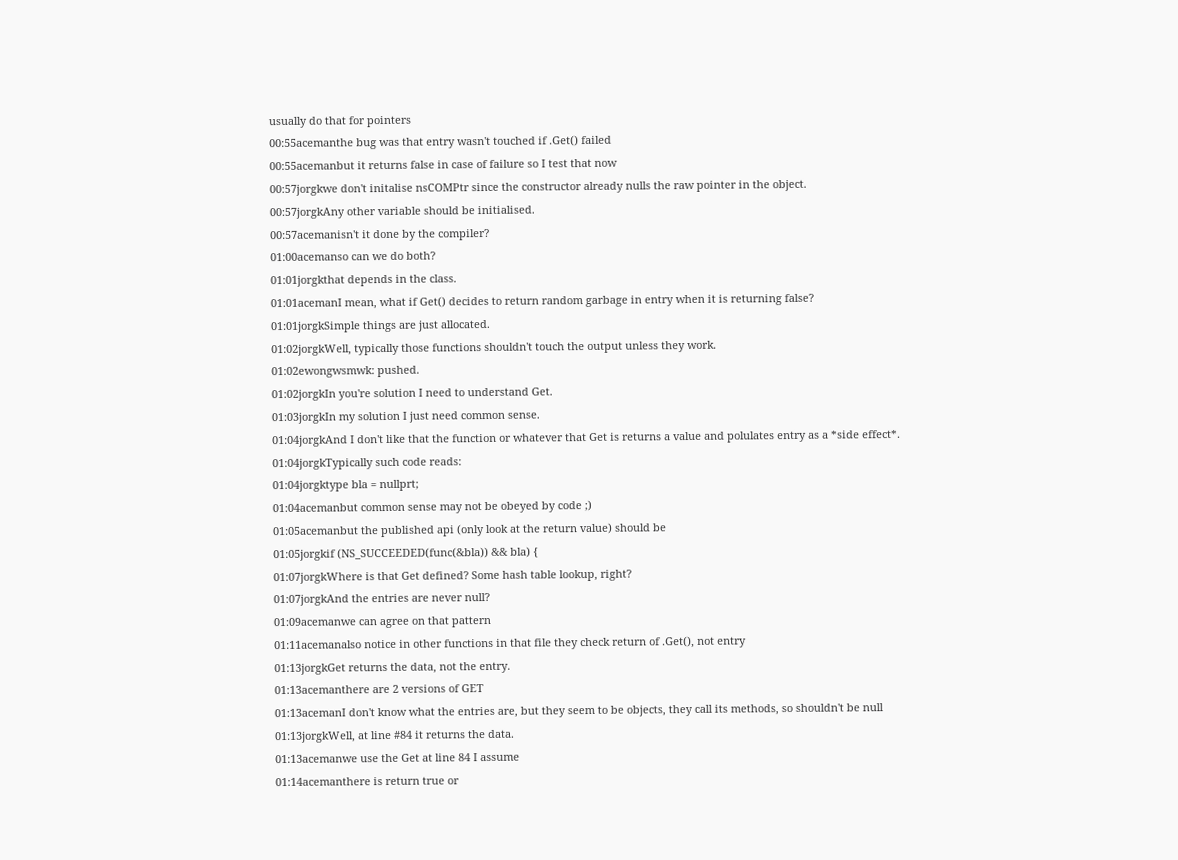usually do that for pointers
00:55acemanthe bug was that entry wasn't touched if .Get() failed
00:55acemanbut it returns false in case of failure so I test that now
00:57jorgkwe don't initalise nsCOMPtr since the constructor already nulls the raw pointer in the object.
00:57jorgkAny other variable should be initialised.
00:57acemanisn't it done by the compiler?
01:00acemanso can we do both?
01:01jorgkthat depends in the class.
01:01acemanI mean, what if Get() decides to return random garbage in entry when it is returning false?
01:01jorgkSimple things are just allocated.
01:02jorgkWell, typically those functions shouldn't touch the output unless they work.
01:02ewongwsmwk: pushed.
01:02jorgkIn you're solution I need to understand Get.
01:03jorgkIn my solution I just need common sense.
01:04jorgkAnd I don't like that the function or whatever that Get is returns a value and polulates entry as a *side effect*.
01:04jorgkTypically such code reads:
01:04jorgktype bla = nullprt;
01:04acemanbut common sense may not be obeyed by code ;)
01:05acemanbut the published api (only look at the return value) should be
01:05jorgkif (NS_SUCCEEDED(func(&bla)) && bla) {
01:07jorgkWhere is that Get defined? Some hash table lookup, right?
01:07jorgkAnd the entries are never null?
01:09acemanwe can agree on that pattern
01:11acemanalso notice in other functions in that file they check return of .Get(), not entry
01:13jorgkGet returns the data, not the entry.
01:13acemanthere are 2 versions of GET
01:13acemanI don't know what the entries are, but they seem to be objects, they call its methods, so shouldn't be null
01:13jorgkWell, at line #84 it returns the data.
01:13acemanwe use the Get at line 84 I assume
01:14acemanthere is return true or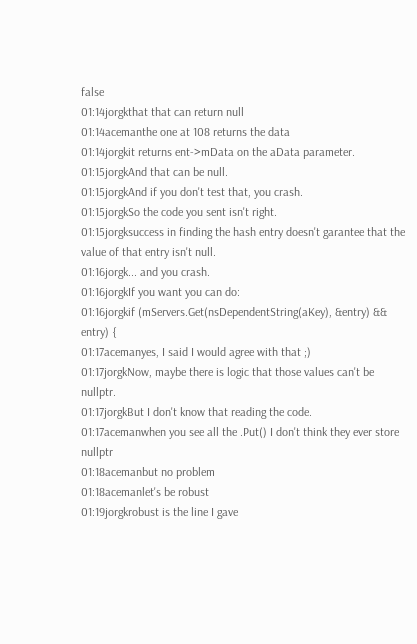false
01:14jorgkthat that can return null
01:14acemanthe one at 108 returns the data
01:14jorgkit returns ent->mData on the aData parameter.
01:15jorgkAnd that can be null.
01:15jorgkAnd if you don't test that, you crash.
01:15jorgkSo the code you sent isn't right.
01:15jorgksuccess in finding the hash entry doesn't garantee that the value of that entry isn't null.
01:16jorgk... and you crash.
01:16jorgkIf you want you can do:
01:16jorgkif (mServers.Get(nsDependentString(aKey), &entry) && entry) {
01:17acemanyes, I said I would agree with that ;)
01:17jorgkNow, maybe there is logic that those values can't be nullptr.
01:17jorgkBut I don't know that reading the code.
01:17acemanwhen you see all the .Put() I don't think they ever store nullptr
01:18acemanbut no problem
01:18acemanlet's be robust
01:19jorgkrobust is the line I gave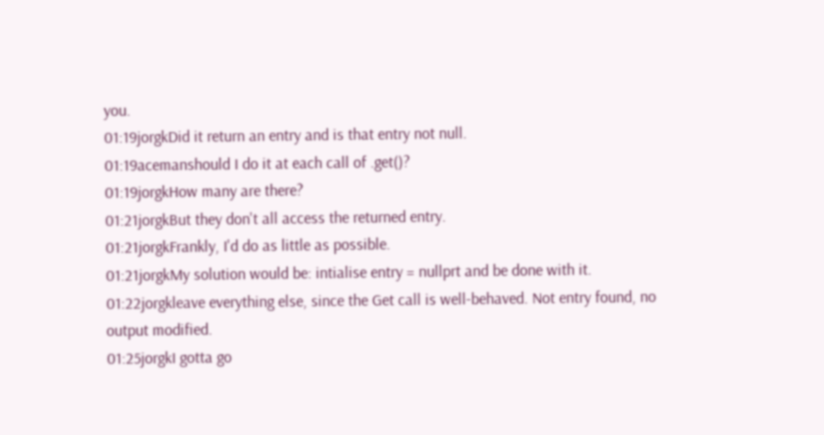you.
01:19jorgkDid it return an entry and is that entry not null.
01:19acemanshould I do it at each call of .get()?
01:19jorgkHow many are there?
01:21jorgkBut they don't all access the returned entry.
01:21jorgkFrankly, I'd do as little as possible.
01:21jorgkMy solution would be: intialise entry = nullprt and be done with it.
01:22jorgkleave everything else, since the Get call is well-behaved. Not entry found, no output modified.
01:25jorgkI gotta go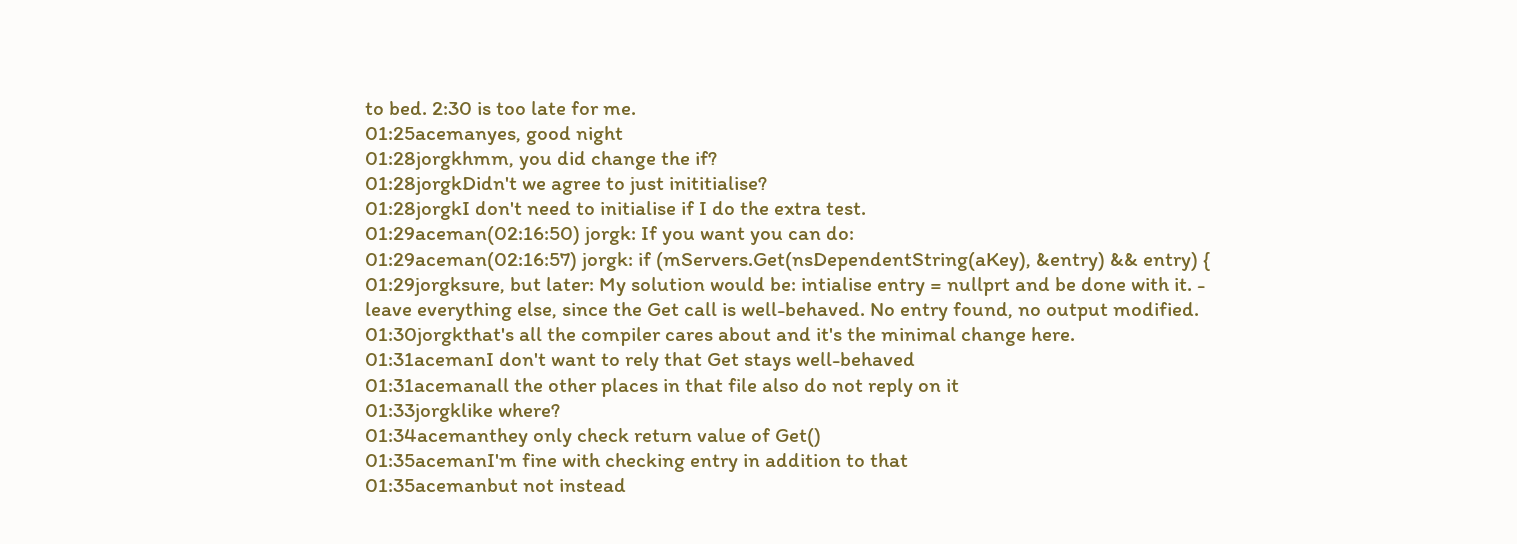to bed. 2:30 is too late for me.
01:25acemanyes, good night
01:28jorgkhmm, you did change the if?
01:28jorgkDidn't we agree to just inititialise?
01:28jorgkI don't need to initialise if I do the extra test.
01:29aceman(02:16:50) jorgk: If you want you can do:
01:29aceman(02:16:57) jorgk: if (mServers.Get(nsDependentString(aKey), &entry) && entry) {
01:29jorgksure, but later: My solution would be: intialise entry = nullprt and be done with it. - leave everything else, since the Get call is well-behaved. No entry found, no output modified.
01:30jorgkthat's all the compiler cares about and it's the minimal change here.
01:31acemanI don't want to rely that Get stays well-behaved
01:31acemanall the other places in that file also do not reply on it
01:33jorgklike where?
01:34acemanthey only check return value of Get()
01:35acemanI'm fine with checking entry in addition to that
01:35acemanbut not instead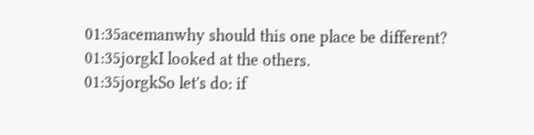01:35acemanwhy should this one place be different?
01:35jorgkI looked at the others.
01:35jorgkSo let's do: if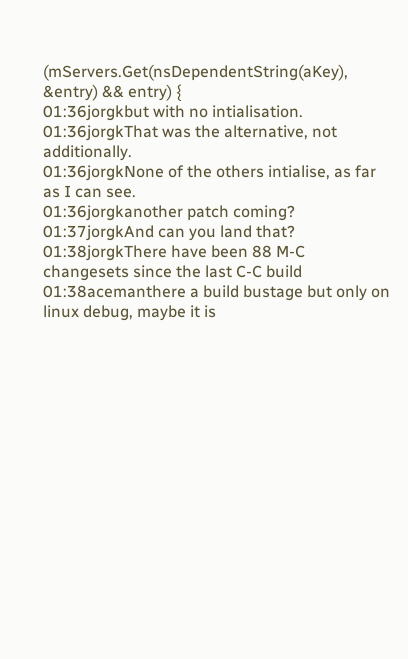(mServers.Get(nsDependentString(aKey), &entry) && entry) {
01:36jorgkbut with no intialisation.
01:36jorgkThat was the alternative, not additionally.
01:36jorgkNone of the others intialise, as far as I can see.
01:36jorgkanother patch coming?
01:37jorgkAnd can you land that?
01:38jorgkThere have been 88 M-C changesets since the last C-C build
01:38acemanthere a build bustage but only on linux debug, maybe it is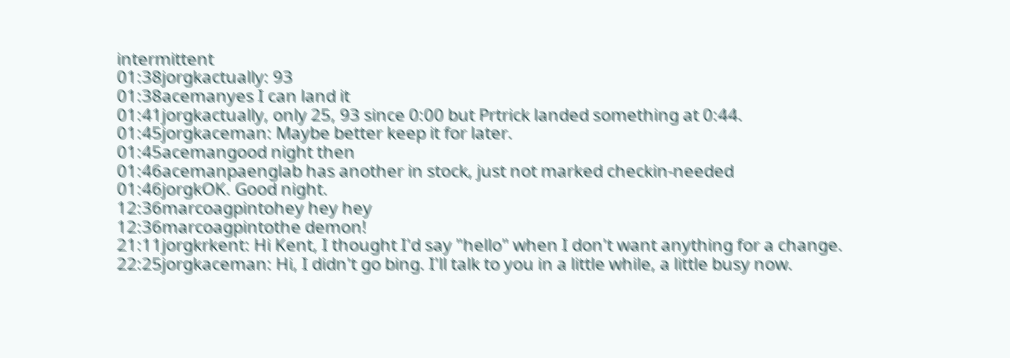intermittent
01:38jorgkactually: 93
01:38acemanyes I can land it
01:41jorgkactually, only 25, 93 since 0:00 but Prtrick landed something at 0:44.
01:45jorgkaceman: Maybe better keep it for later.
01:45acemangood night then
01:46acemanpaenglab has another in stock, just not marked checkin-needed
01:46jorgkOK. Good night.
12:36marcoagpintohey hey hey
12:36marcoagpintothe demon!
21:11jorgkrkent: Hi Kent, I thought I'd say "hello" when I don't want anything for a change.
22:25jorgkaceman: Hi, I didn't go bing. I'll talk to you in a little while, a little busy now.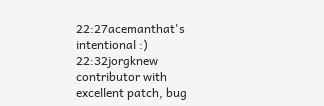22:27acemanthat's intentional :)
22:32jorgknew contributor with excellent patch, bug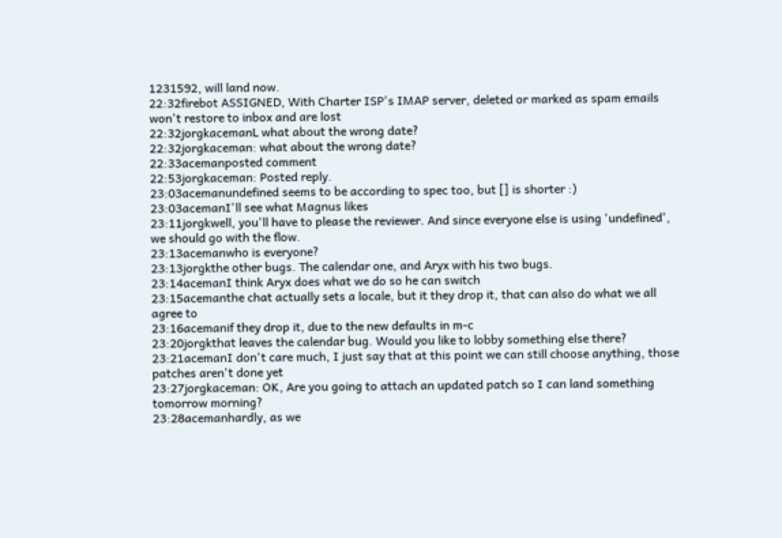1231592, will land now.
22:32firebot ASSIGNED, With Charter ISP's IMAP server, deleted or marked as spam emails won't restore to inbox and are lost
22:32jorgkacemanL what about the wrong date?
22:32jorgkaceman: what about the wrong date?
22:33acemanposted comment
22:53jorgkaceman: Posted reply.
23:03acemanundefined seems to be according to spec too, but [] is shorter :)
23:03acemanI'll see what Magnus likes
23:11jorgkwell, you'll have to please the reviewer. And since everyone else is using 'undefined', we should go with the flow.
23:13acemanwho is everyone?
23:13jorgkthe other bugs. The calendar one, and Aryx with his two bugs.
23:14acemanI think Aryx does what we do so he can switch
23:15acemanthe chat actually sets a locale, but it they drop it, that can also do what we all agree to
23:16acemanif they drop it, due to the new defaults in m-c
23:20jorgkthat leaves the calendar bug. Would you like to lobby something else there?
23:21acemanI don't care much, I just say that at this point we can still choose anything, those patches aren't done yet
23:27jorgkaceman: OK, Are you going to attach an updated patch so I can land something tomorrow morning?
23:28acemanhardly, as we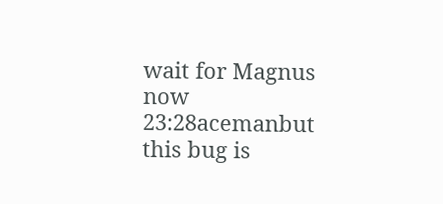wait for Magnus now
23:28acemanbut this bug is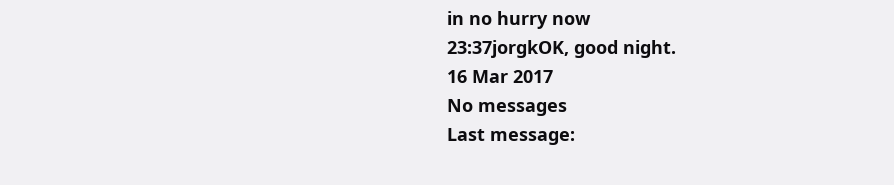in no hurry now
23:37jorgkOK, good night.
16 Mar 2017
No messages
Last message: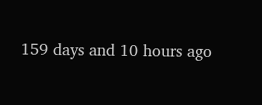159 days and 10 hours ago